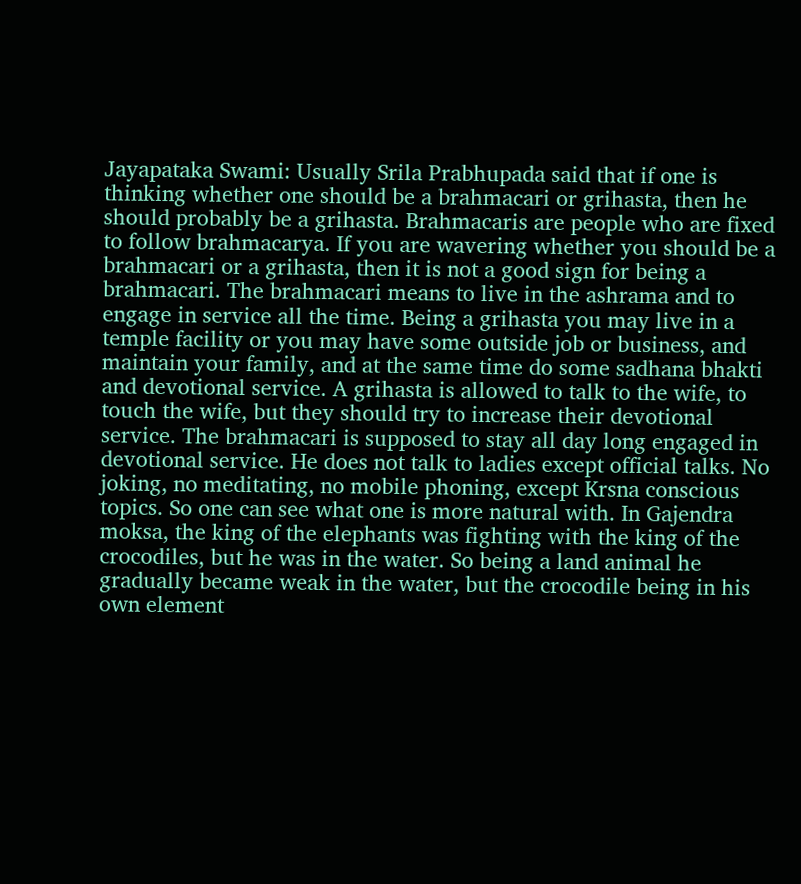Jayapataka Swami: Usually Srila Prabhupada said that if one is thinking whether one should be a brahmacari or grihasta, then he should probably be a grihasta. Brahmacaris are people who are fixed to follow brahmacarya. If you are wavering whether you should be a brahmacari or a grihasta, then it is not a good sign for being a brahmacari. The brahmacari means to live in the ashrama and to engage in service all the time. Being a grihasta you may live in a temple facility or you may have some outside job or business, and maintain your family, and at the same time do some sadhana bhakti and devotional service. A grihasta is allowed to talk to the wife, to touch the wife, but they should try to increase their devotional service. The brahmacari is supposed to stay all day long engaged in devotional service. He does not talk to ladies except official talks. No joking, no meditating, no mobile phoning, except Krsna conscious topics. So one can see what one is more natural with. In Gajendra moksa, the king of the elephants was fighting with the king of the crocodiles, but he was in the water. So being a land animal he gradually became weak in the water, but the crocodile being in his own element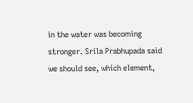in the water was becoming stronger. Srila Prabhupada said we should see, which element,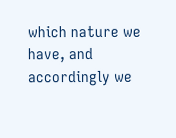which nature we have, and accordingly we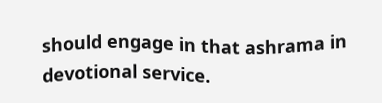should engage in that ashrama in devotional service.